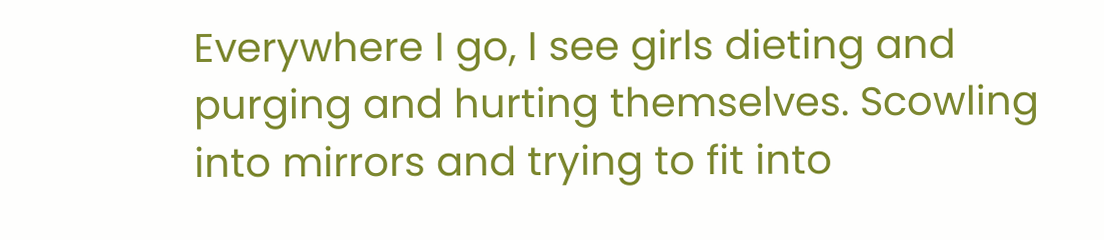Everywhere I go, I see girls dieting and purging and hurting themselves. Scowling into mirrors and trying to fit into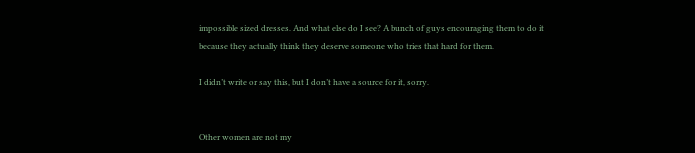impossible sized dresses. And what else do I see? A bunch of guys encouraging them to do it because they actually think they deserve someone who tries that hard for them.

I didn’t write or say this, but I don’t have a source for it, sorry.


Other women are not my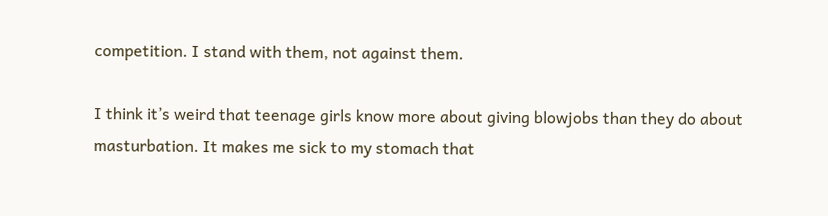competition. I stand with them, not against them.

I think it’s weird that teenage girls know more about giving blowjobs than they do about masturbation. It makes me sick to my stomach that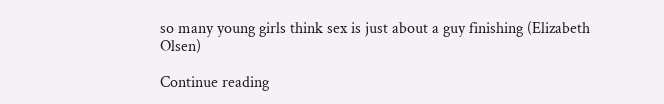so many young girls think sex is just about a guy finishing (Elizabeth Olsen)

Continue reading